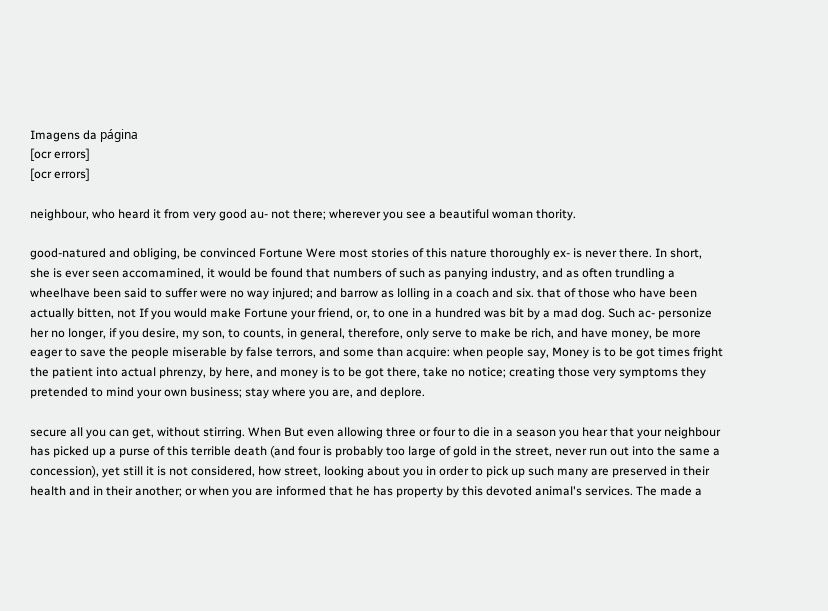Imagens da página
[ocr errors]
[ocr errors]

neighbour, who heard it from very good au- not there; wherever you see a beautiful woman thority.

good-natured and obliging, be convinced Fortune Were most stories of this nature thoroughly ex- is never there. In short, she is ever seen accomamined, it would be found that numbers of such as panying industry, and as often trundling a wheelhave been said to suffer were no way injured; and barrow as lolling in a coach and six. that of those who have been actually bitten, not If you would make Fortune your friend, or, to one in a hundred was bit by a mad dog. Such ac- personize her no longer, if you desire, my son, to counts, in general, therefore, only serve to make be rich, and have money, be more eager to save the people miserable by false terrors, and some than acquire: when people say, Money is to be got times fright the patient into actual phrenzy, by here, and money is to be got there, take no notice; creating those very symptoms they pretended to mind your own business; stay where you are, and deplore.

secure all you can get, without stirring. When But even allowing three or four to die in a season you hear that your neighbour has picked up a purse of this terrible death (and four is probably too large of gold in the street, never run out into the same a concession), yet still it is not considered, how street, looking about you in order to pick up such many are preserved in their health and in their another; or when you are informed that he has property by this devoted animal's services. The made a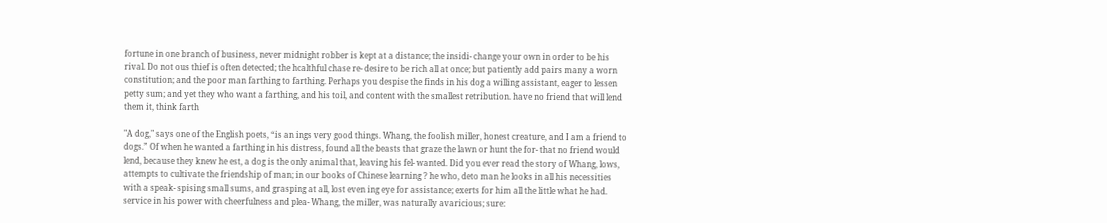fortune in one branch of business, never midnight robber is kept at a distance; the insidi- change your own in order to be his rival. Do not ous thief is often detected; the hcalthful chase re- desire to be rich all at once; but patiently add pairs many a worn constitution; and the poor man farthing to farthing. Perhaps you despise the finds in his dog a willing assistant, eager to lessen petty sum; and yet they who want a farthing, and his toil, and content with the smallest retribution. have no friend that will lend them it, think farth

"A dog," says one of the English poets, “is an ings very good things. Whang, the foolish miller, honest creature, and I am a friend to dogs.” Of when he wanted a farthing in his distress, found all the beasts that graze the lawn or hunt the for- that no friend would lend, because they knew he est, a dog is the only animal that, leaving his fel- wanted. Did you ever read the story of Whang, lows, attempts to cultivate the friendship of man; in our books of Chinese learning ? he who, deto man he looks in all his necessities with a speak- spising small sums, and grasping at all, lost even ing eye for assistance; exerts for him all the little what he had. service in his power with cheerfulness and plea- Whang, the miller, was naturally avaricious; sure: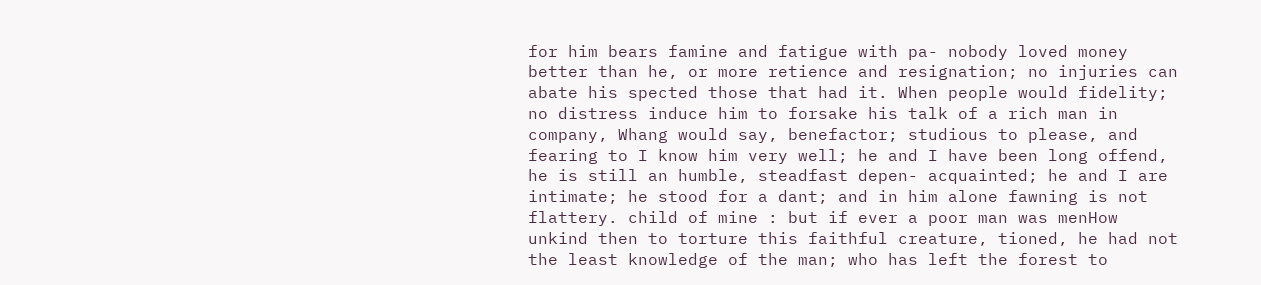for him bears famine and fatigue with pa- nobody loved money better than he, or more retience and resignation; no injuries can abate his spected those that had it. When people would fidelity; no distress induce him to forsake his talk of a rich man in company, Whang would say, benefactor; studious to please, and fearing to I know him very well; he and I have been long offend, he is still an humble, steadfast depen- acquainted; he and I are intimate; he stood for a dant; and in him alone fawning is not flattery. child of mine : but if ever a poor man was menHow unkind then to torture this faithful creature, tioned, he had not the least knowledge of the man; who has left the forest to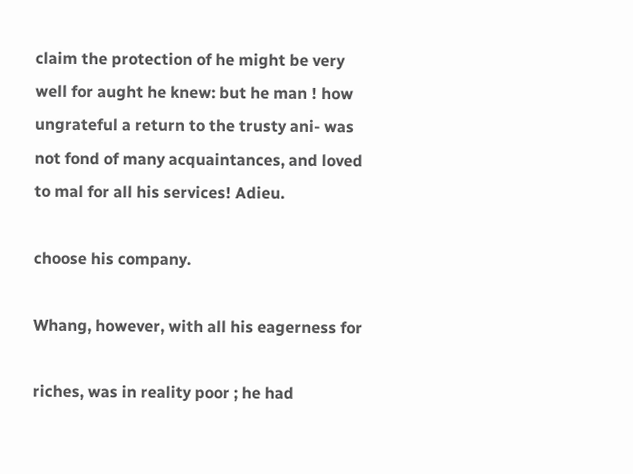claim the protection of he might be very well for aught he knew: but he man ! how ungrateful a return to the trusty ani- was not fond of many acquaintances, and loved to mal for all his services! Adieu.

choose his company.

Whang, however, with all his eagerness for

riches, was in reality poor ; he had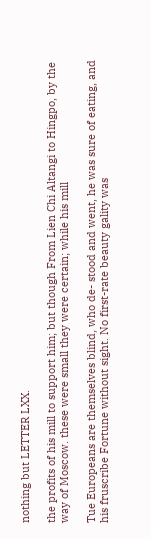nothing but LETTER LXX.

the profits of his mill to support him; but though From Lien Chi Altangi to Hingpo, by the way of Moscow. these were small they were certain; while his mill

Tue Europeans are themselves blind, who de- stood and went, he was sure of eating, and his fruscribe Fortune without sight. No first-rate beauty gality was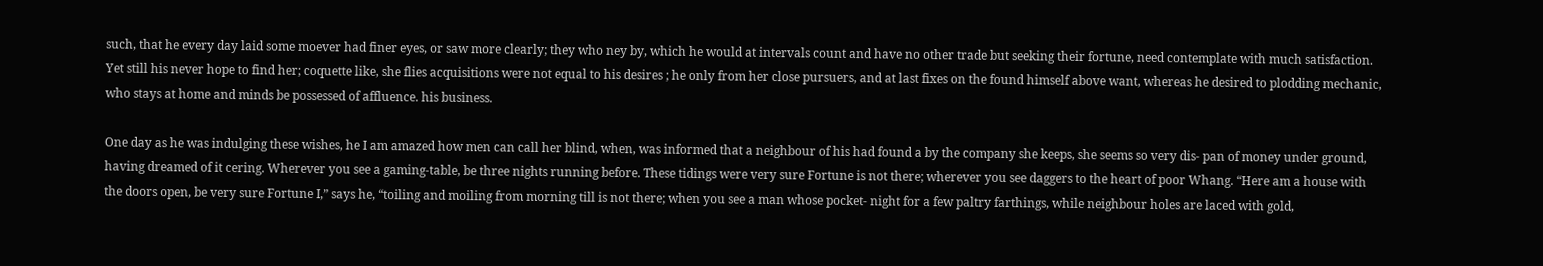such, that he every day laid some moever had finer eyes, or saw more clearly; they who ney by, which he would at intervals count and have no other trade but seeking their fortune, need contemplate with much satisfaction. Yet still his never hope to find her; coquette like, she flies acquisitions were not equal to his desires ; he only from her close pursuers, and at last fixes on the found himself above want, whereas he desired to plodding mechanic, who stays at home and minds be possessed of affluence. his business.

One day as he was indulging these wishes, he I am amazed how men can call her blind, when, was informed that a neighbour of his had found a by the company she keeps, she seems so very dis- pan of money under ground, having dreamed of it cering. Wherever you see a gaming-table, be three nights running before. These tidings were very sure Fortune is not there; wherever you see daggers to the heart of poor Whang. “Here am a house with the doors open, be very sure Fortune I,” says he, “toiling and moiling from morning till is not there; when you see a man whose pocket- night for a few paltry farthings, while neighbour holes are laced with gold,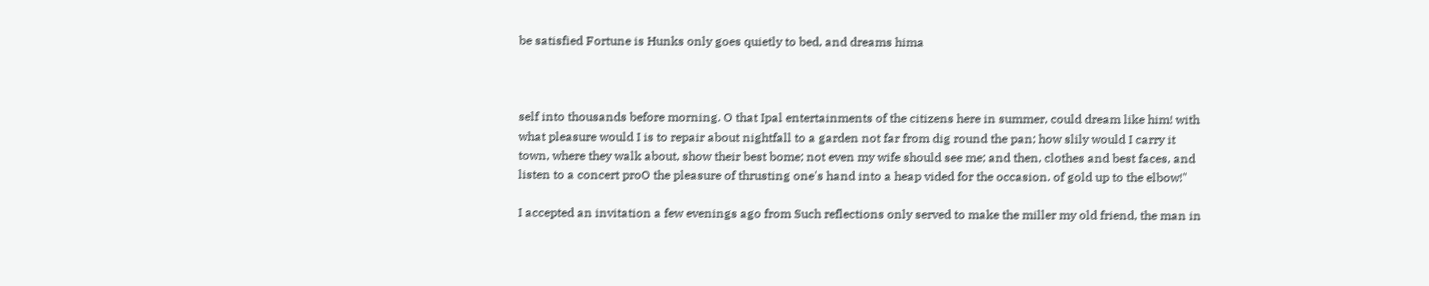be satisfied Fortune is Hunks only goes quietly to bed, and dreams hima



self into thousands before morning. O that Ipal entertainments of the citizens here in summer, could dream like him! with what pleasure would I is to repair about nightfall to a garden not far from dig round the pan; how slily would I carry it town, where they walk about, show their best bome; not even my wife should see me; and then, clothes and best faces, and listen to a concert proO the pleasure of thrusting one's hand into a heap vided for the occasion. of gold up to the elbow!"

I accepted an invitation a few evenings ago from Such reflections only served to make the miller my old friend, the man in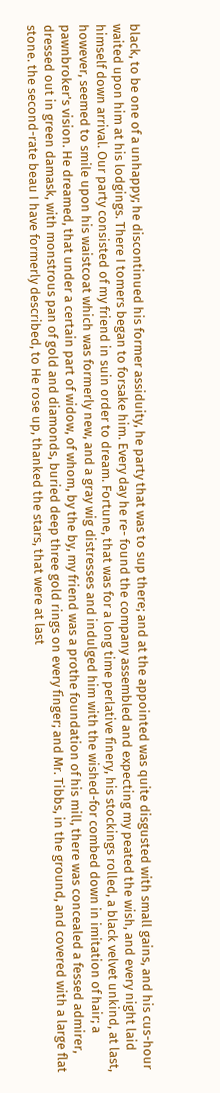black, to be one of a unhappy; he discontinued his former assiduity, he party that was to sup there; and at the appointed was quite disgusted with small gains, and his cus-hour waited upon him at his lodgings. There I tomers began to forsake him. Every day he re- found the company assembled and expecting my peated the wish, and every night laid himself down arrival. Our party consisted of my friend in suin order to dream. Fortune, that was for a long time perlative finery, his stockings rolled, a black velvet unkind, at last, however, seemed to smile upon his waistcoat which was formerly new, and a gray wig distresses and indulged him with the wished-for combed down in imitation of hair; a pawnbroker's vision. He dreamed, that under a certain part of widow, of whom, by the by, my friend was a prothe foundation of his mill, there was concealed a fessed admirer, dressed out in green damask, with monstrous pan of gold and diamonds, buried deep three gold rings on every finger; and Mr. Tibbs, in the ground, and covered with a large flat stone. the second-rate beau I have formerly described, to He rose up, thanked the stars, that were at last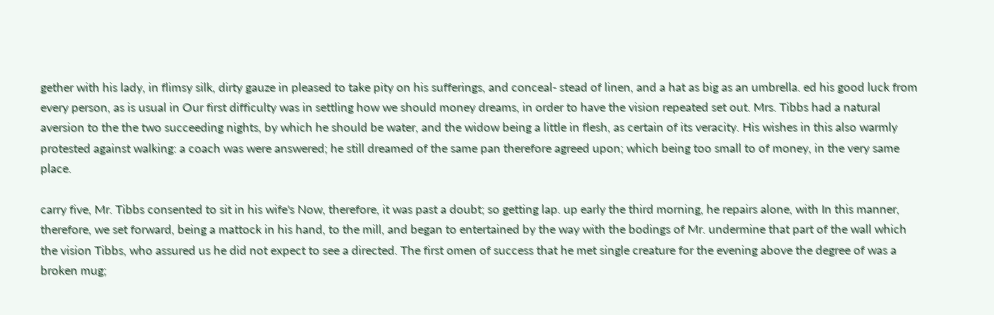gether with his lady, in flimsy silk, dirty gauze in pleased to take pity on his sufferings, and conceal- stead of linen, and a hat as big as an umbrella. ed his good luck from every person, as is usual in Our first difficulty was in settling how we should money dreams, in order to have the vision repeated set out. Mrs. Tibbs had a natural aversion to the the two succeeding nights, by which he should be water, and the widow being a little in flesh, as certain of its veracity. His wishes in this also warmly protested against walking: a coach was were answered; he still dreamed of the same pan therefore agreed upon; which being too small to of money, in the very same place.

carry five, Mr. Tibbs consented to sit in his wife's Now, therefore, it was past a doubt; so getting lap. up early the third morning, he repairs alone, with In this manner, therefore, we set forward, being a mattock in his hand, to the mill, and began to entertained by the way with the bodings of Mr. undermine that part of the wall which the vision Tibbs, who assured us he did not expect to see a directed. The first omen of success that he met single creature for the evening above the degree of was a broken mug;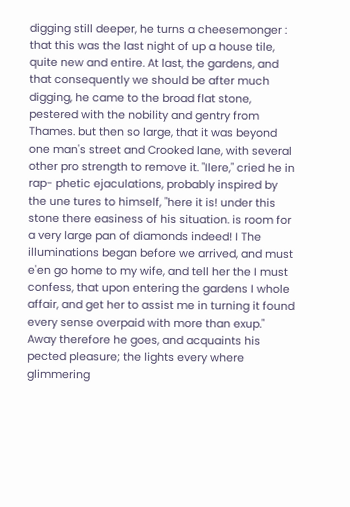digging still deeper, he turns a cheesemonger : that this was the last night of up a house tile, quite new and entire. At last, the gardens, and that consequently we should be after much digging, he came to the broad flat stone, pestered with the nobility and gentry from Thames. but then so large, that it was beyond one man's street and Crooked lane, with several other pro strength to remove it. "Ilere," cried he in rap- phetic ejaculations, probably inspired by the une tures to himself, "here it is! under this stone there easiness of his situation. is room for a very large pan of diamonds indeed! I The illuminations began before we arrived, and must e'en go home to my wife, and tell her the I must confess, that upon entering the gardens I whole affair, and get her to assist me in turning it found every sense overpaid with more than exup." Away therefore he goes, and acquaints his pected pleasure; the lights every where glimmering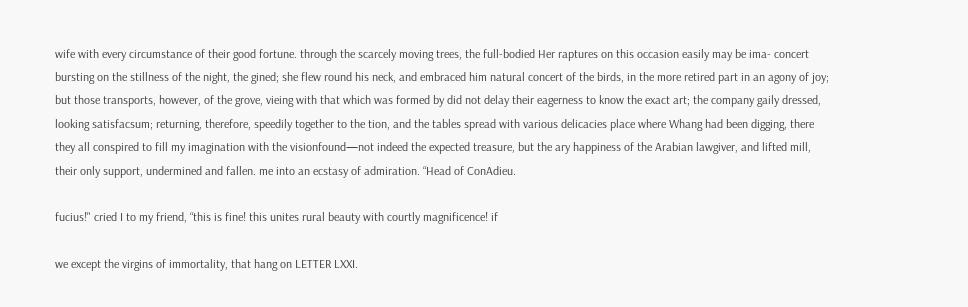wife with every circumstance of their good fortune. through the scarcely moving trees, the full-bodied Her raptures on this occasion easily may be ima- concert bursting on the stillness of the night, the gined; she flew round his neck, and embraced him natural concert of the birds, in the more retired part in an agony of joy; but those transports, however, of the grove, vieing with that which was formed by did not delay their eagerness to know the exact art; the company gaily dressed, looking satisfacsum; returning, therefore, speedily together to the tion, and the tables spread with various delicacies place where Whang had been digging, there they all conspired to fill my imagination with the visionfound—not indeed the expected treasure, but the ary happiness of the Arabian lawgiver, and lifted mill, their only support, undermined and fallen. me into an ecstasy of admiration. “Head of ConAdieu.

fucius!" cried I to my friend, “this is fine! this unites rural beauty with courtly magnificence! if

we except the virgins of immortality, that hang on LETTER LXXI.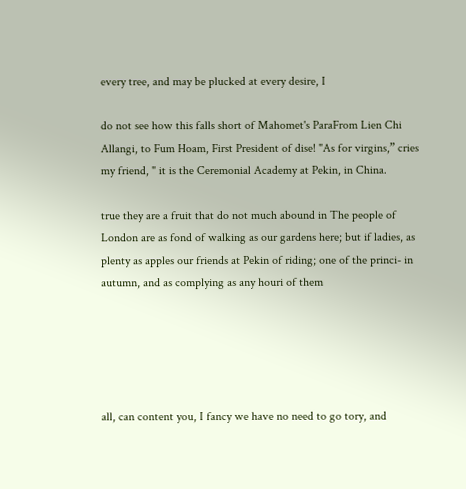every tree, and may be plucked at every desire, I

do not see how this falls short of Mahomet's ParaFrom Lien Chi Allangi, to Fum Hoam, First President of dise! "As for virgins,” cries my friend, " it is the Ceremonial Academy at Pekin, in China.

true they are a fruit that do not much abound in The people of London are as fond of walking as our gardens here; but if ladies, as plenty as apples our friends at Pekin of riding; one of the princi- in autumn, and as complying as any houri of them





all, can content you, I fancy we have no need to go tory, and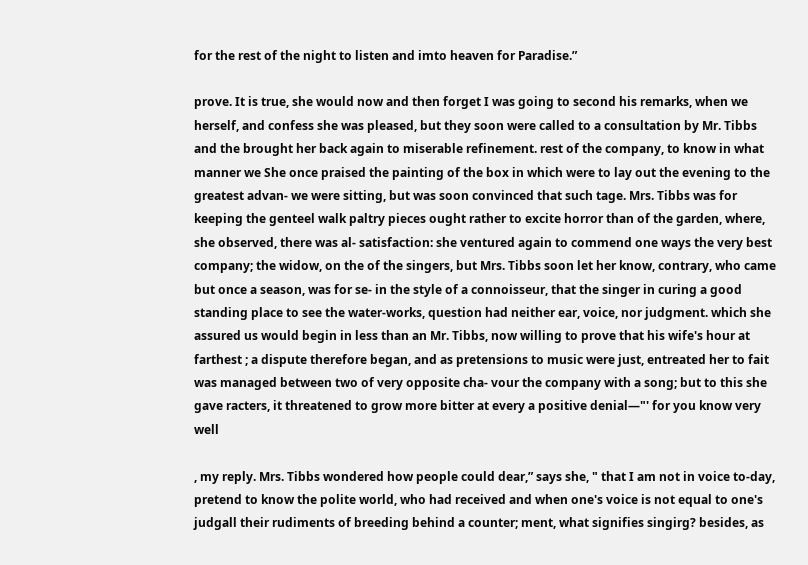for the rest of the night to listen and imto heaven for Paradise.”

prove. It is true, she would now and then forget I was going to second his remarks, when we herself, and confess she was pleased, but they soon were called to a consultation by Mr. Tibbs and the brought her back again to miserable refinement. rest of the company, to know in what manner we She once praised the painting of the box in which were to lay out the evening to the greatest advan- we were sitting, but was soon convinced that such tage. Mrs. Tibbs was for keeping the genteel walk paltry pieces ought rather to excite horror than of the garden, where, she observed, there was al- satisfaction: she ventured again to commend one ways the very best company; the widow, on the of the singers, but Mrs. Tibbs soon let her know, contrary, who came but once a season, was for se- in the style of a connoisseur, that the singer in curing a good standing place to see the water-works, question had neither ear, voice, nor judgment. which she assured us would begin in less than an Mr. Tibbs, now willing to prove that his wife's hour at farthest ; a dispute therefore began, and as pretensions to music were just, entreated her to fait was managed between two of very opposite cha- vour the company with a song; but to this she gave racters, it threatened to grow more bitter at every a positive denial—"' for you know very well

, my reply. Mrs. Tibbs wondered how people could dear,” says she, " that I am not in voice to-day, pretend to know the polite world, who had received and when one's voice is not equal to one's judgall their rudiments of breeding behind a counter; ment, what signifies singirg? besides, as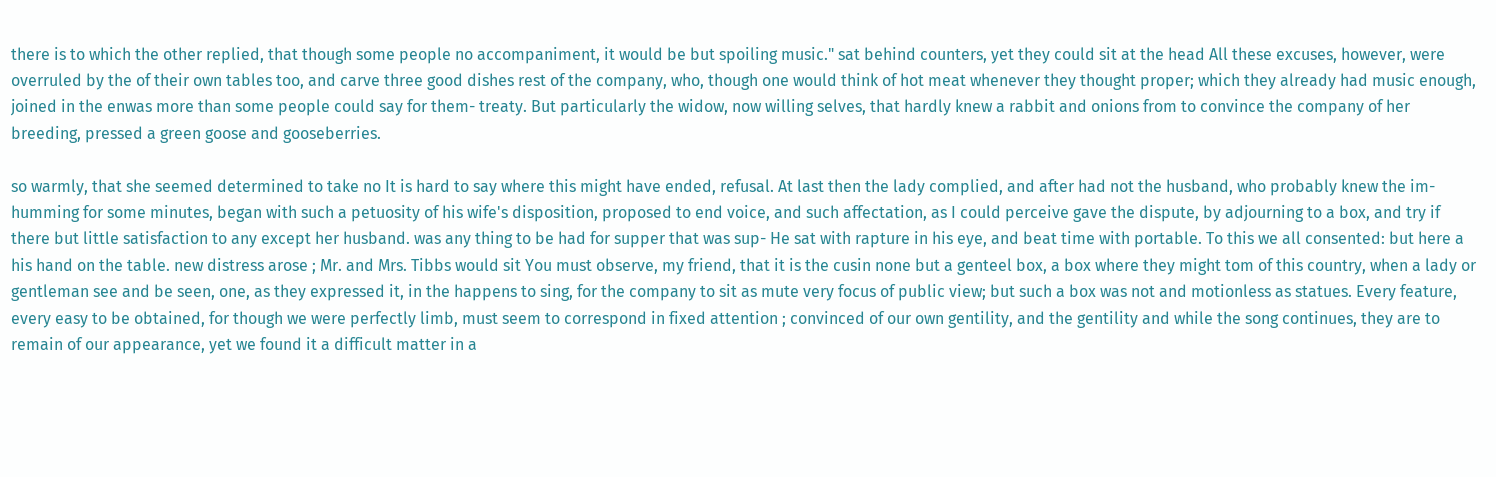there is to which the other replied, that though some people no accompaniment, it would be but spoiling music." sat behind counters, yet they could sit at the head All these excuses, however, were overruled by the of their own tables too, and carve three good dishes rest of the company, who, though one would think of hot meat whenever they thought proper; which they already had music enough, joined in the enwas more than some people could say for them- treaty. But particularly the widow, now willing selves, that hardly knew a rabbit and onions from to convince the company of her breeding, pressed a green goose and gooseberries.

so warmly, that she seemed determined to take no It is hard to say where this might have ended, refusal. At last then the lady complied, and after had not the husband, who probably knew the im- humming for some minutes, began with such a petuosity of his wife's disposition, proposed to end voice, and such affectation, as I could perceive gave the dispute, by adjourning to a box, and try if there but little satisfaction to any except her husband. was any thing to be had for supper that was sup- He sat with rapture in his eye, and beat time with portable. To this we all consented: but here a his hand on the table. new distress arose ; Mr. and Mrs. Tibbs would sit You must observe, my friend, that it is the cusin none but a genteel box, a box where they might tom of this country, when a lady or gentleman see and be seen, one, as they expressed it, in the happens to sing, for the company to sit as mute very focus of public view; but such a box was not and motionless as statues. Every feature, every easy to be obtained, for though we were perfectly limb, must seem to correspond in fixed attention ; convinced of our own gentility, and the gentility and while the song continues, they are to remain of our appearance, yet we found it a difficult matter in a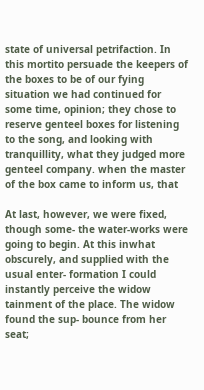state of universal petrifaction. In this mortito persuade the keepers of the boxes to be of our fying situation we had continued for some time, opinion; they chose to reserve genteel boxes for listening to the song, and looking with tranquillity, what they judged more genteel company. when the master of the box came to inform us, that

At last, however, we were fixed, though some- the water-works were going to begin. At this inwhat obscurely, and supplied with the usual enter- formation I could instantly perceive the widow tainment of the place. The widow found the sup- bounce from her seat;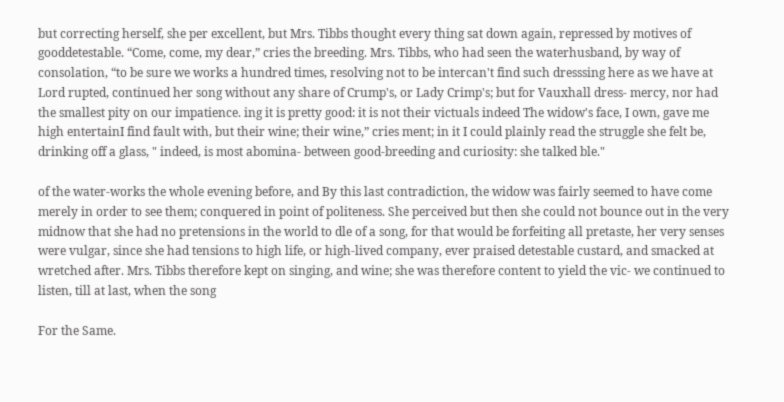but correcting herself, she per excellent, but Mrs. Tibbs thought every thing sat down again, repressed by motives of gooddetestable. “Come, come, my dear,” cries the breeding. Mrs. Tibbs, who had seen the waterhusband, by way of consolation, “to be sure we works a hundred times, resolving not to be intercan't find such dresssing here as we have at Lord rupted, continued her song without any share of Crump's, or Lady Crimp's; but for Vauxhall dress- mercy, nor had the smallest pity on our impatience. ing it is pretty good: it is not their victuals indeed The widow's face, I own, gave me high entertainI find fault with, but their wine; their wine,” cries ment; in it I could plainly read the struggle she felt be, drinking off a glass, " indeed, is most abomina- between good-breeding and curiosity: she talked ble."

of the water-works the whole evening before, and By this last contradiction, the widow was fairly seemed to have come merely in order to see them; conquered in point of politeness. She perceived but then she could not bounce out in the very midnow that she had no pretensions in the world to dle of a song, for that would be forfeiting all pretaste, her very senses were vulgar, since she had tensions to high life, or high-lived company, ever praised detestable custard, and smacked at wretched after. Mrs. Tibbs therefore kept on singing, and wine; she was therefore content to yield the vic- we continued to listen, till at last, when the song

For the Same.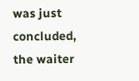was just concluded, the waiter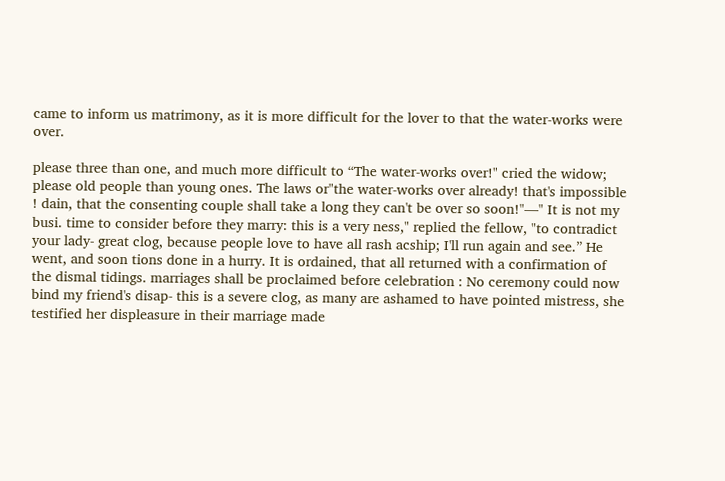came to inform us matrimony, as it is more difficult for the lover to that the water-works were over.

please three than one, and much more difficult to “The water-works over!" cried the widow; please old people than young ones. The laws or"the water-works over already! that's impossible ! dain, that the consenting couple shall take a long they can't be over so soon!"—" It is not my busi. time to consider before they marry: this is a very ness," replied the fellow, "to contradict your lady- great clog, because people love to have all rash acship; I'll run again and see.” He went, and soon tions done in a hurry. It is ordained, that all returned with a confirmation of the dismal tidings. marriages shall be proclaimed before celebration : No ceremony could now bind my friend's disap- this is a severe clog, as many are ashamed to have pointed mistress, she testified her displeasure in their marriage made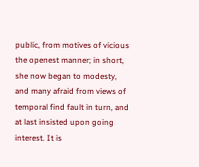public, from motives of vicious the openest manner; in short, she now began to modesty, and many afraid from views of temporal find fault in turn, and at last insisted upon going interest. It is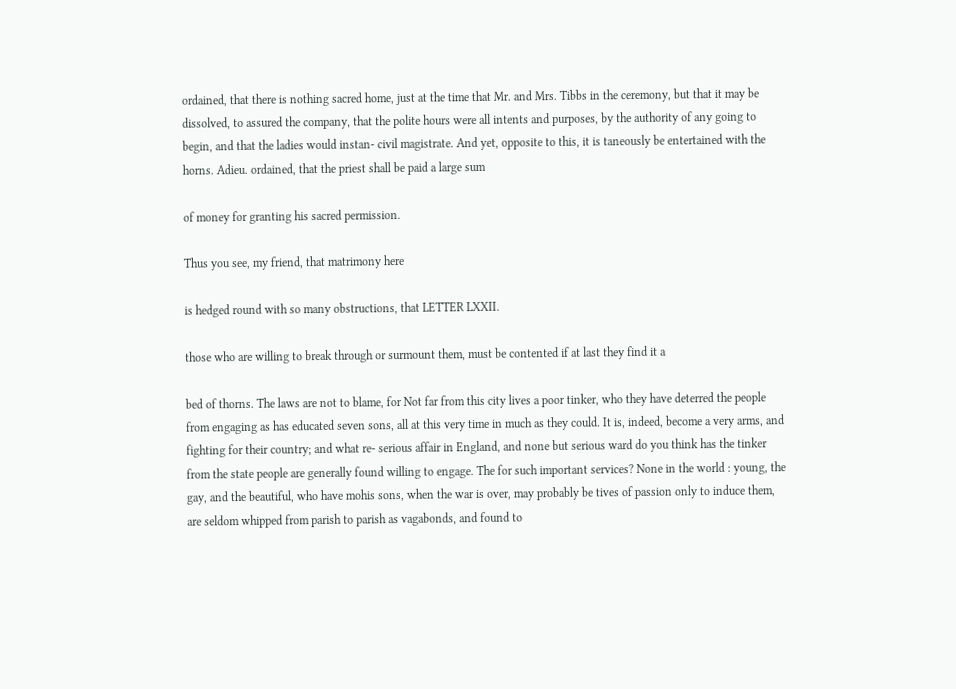ordained, that there is nothing sacred home, just at the time that Mr. and Mrs. Tibbs in the ceremony, but that it may be dissolved, to assured the company, that the polite hours were all intents and purposes, by the authority of any going to begin, and that the ladies would instan- civil magistrate. And yet, opposite to this, it is taneously be entertained with the horns. Adieu. ordained, that the priest shall be paid a large sum

of money for granting his sacred permission.

Thus you see, my friend, that matrimony here

is hedged round with so many obstructions, that LETTER LXXII.

those who are willing to break through or surmount them, must be contented if at last they find it a

bed of thorns. The laws are not to blame, for Not far from this city lives a poor tinker, who they have deterred the people from engaging as has educated seven sons, all at this very time in much as they could. It is, indeed, become a very arms, and fighting for their country; and what re- serious affair in England, and none but serious ward do you think has the tinker from the state people are generally found willing to engage. The for such important services? None in the world : young, the gay, and the beautiful, who have mohis sons, when the war is over, may probably be tives of passion only to induce them, are seldom whipped from parish to parish as vagabonds, and found to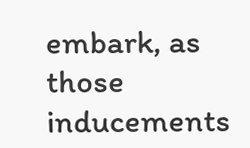embark, as those inducements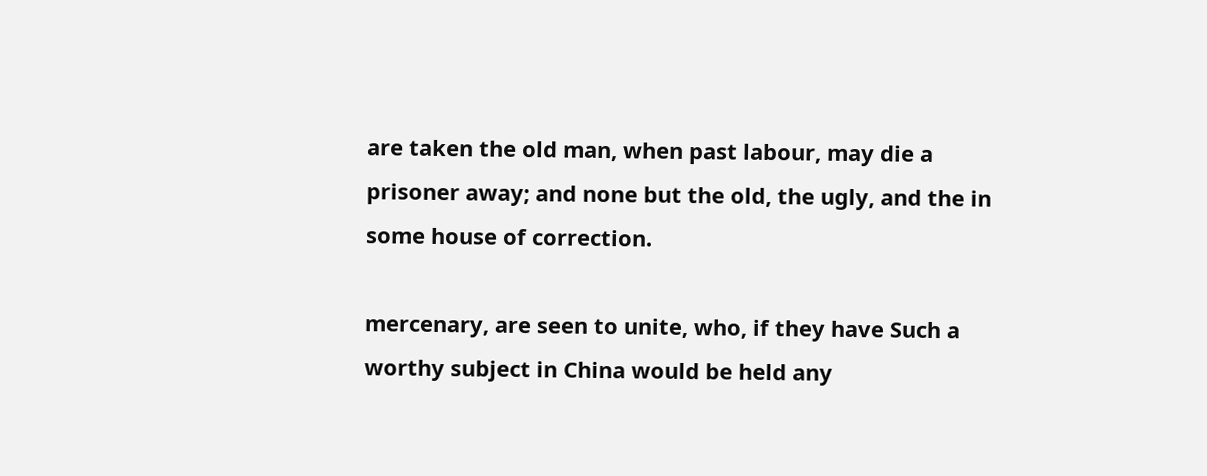are taken the old man, when past labour, may die a prisoner away; and none but the old, the ugly, and the in some house of correction.

mercenary, are seen to unite, who, if they have Such a worthy subject in China would be held any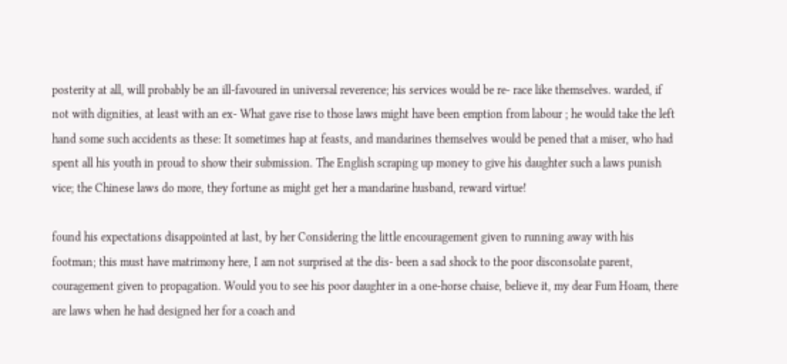posterity at all, will probably be an ill-favoured in universal reverence; his services would be re- race like themselves. warded, if not with dignities, at least with an ex- What gave rise to those laws might have been emption from labour ; he would take the left hand some such accidents as these: It sometimes hap at feasts, and mandarines themselves would be pened that a miser, who had spent all his youth in proud to show their submission. The English scraping up money to give his daughter such a laws punish vice; the Chinese laws do more, they fortune as might get her a mandarine husband, reward virtue!

found his expectations disappointed at last, by her Considering the little encouragement given to running away with his footman; this must have matrimony here, I am not surprised at the dis- been a sad shock to the poor disconsolate parent, couragement given to propagation. Would you to see his poor daughter in a one-horse chaise, believe it, my dear Fum Hoam, there are laws when he had designed her for a coach and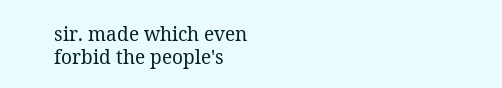sir. made which even forbid the people's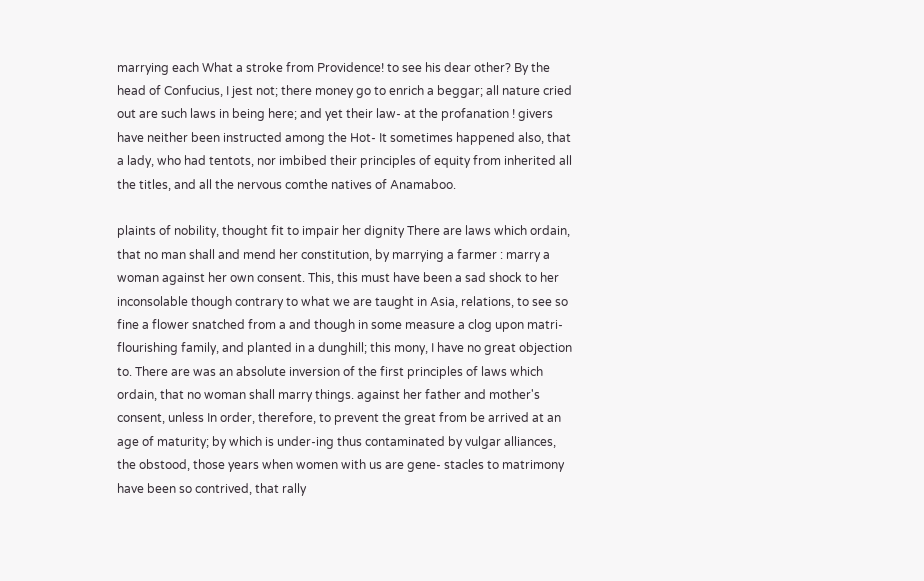marrying each What a stroke from Providence! to see his dear other? By the head of Confucius, I jest not; there money go to enrich a beggar; all nature cried out are such laws in being here; and yet their law- at the profanation ! givers have neither been instructed among the Hot- It sometimes happened also, that a lady, who had tentots, nor imbibed their principles of equity from inherited all the titles, and all the nervous comthe natives of Anamaboo.

plaints of nobility, thought fit to impair her dignity There are laws which ordain, that no man shall and mend her constitution, by marrying a farmer : marry a woman against her own consent. This, this must have been a sad shock to her inconsolable though contrary to what we are taught in Asia, relations, to see so fine a flower snatched from a and though in some measure a clog upon matri- flourishing family, and planted in a dunghill; this mony, I have no great objection to. There are was an absolute inversion of the first principles of laws which ordain, that no woman shall marry things. against her father and mother's consent, unless In order, therefore, to prevent the great from be arrived at an age of maturity; by which is under-ing thus contaminated by vulgar alliances, the obstood, those years when women with us are gene- stacles to matrimony have been so contrived, that rally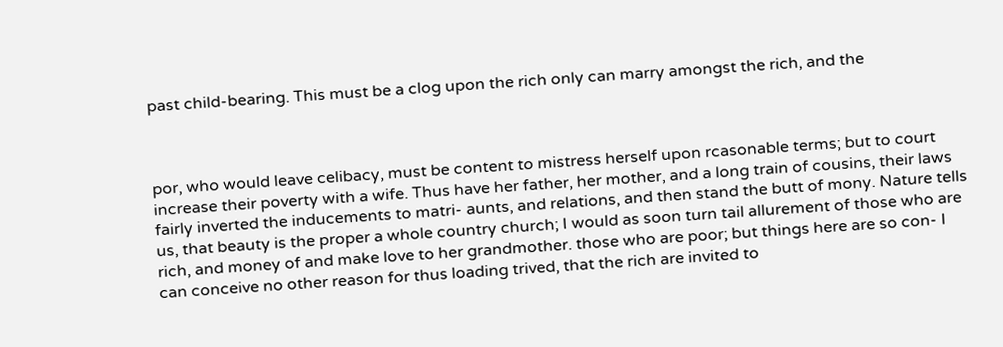past child-bearing. This must be a clog upon the rich only can marry amongst the rich, and the



por, who would leave celibacy, must be content to mistress herself upon rcasonable terms; but to court increase their poverty with a wife. Thus have her father, her mother, and a long train of cousins, their laws fairly inverted the inducements to matri- aunts, and relations, and then stand the butt of mony. Nature tells us, that beauty is the proper a whole country church; I would as soon turn tail allurement of those who are rich, and money of and make love to her grandmother. those who are poor; but things here are so con- I can conceive no other reason for thus loading trived, that the rich are invited to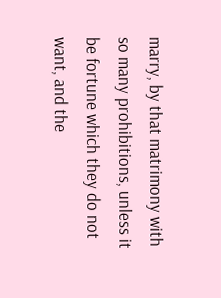marry, by that matrimony with so many prohibitions, unless it be fortune which they do not want, and the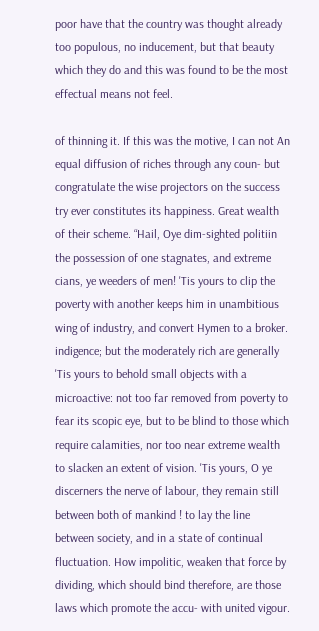poor have that the country was thought already too populous, no inducement, but that beauty which they do and this was found to be the most effectual means not feel.

of thinning it. If this was the motive, I can not An equal diffusion of riches through any coun- but congratulate the wise projectors on the success try ever constitutes its happiness. Great wealth of their scheme. “Hail, Oye dim-sighted politiin the possession of one stagnates, and extreme cians, ye weeders of men! 'Tis yours to clip the poverty with another keeps him in unambitious wing of industry, and convert Hymen to a broker. indigence; but the moderately rich are generally 'Tis yours to behold small objects with a microactive: not too far removed from poverty to fear its scopic eye, but to be blind to those which require calamities, nor too near extreme wealth to slacken an extent of vision. 'Tis yours, O ye discerners the nerve of labour, they remain still between both of mankind ! to lay the line between society, and in a state of continual fluctuation. How impolitic, weaken that force by dividing, which should bind therefore, are those laws which promote the accu- with united vigour.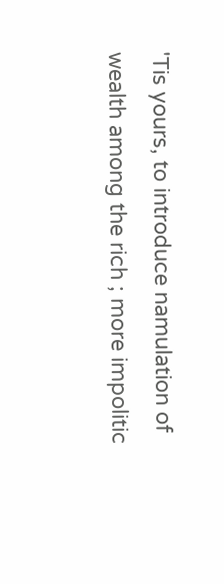'Tis yours, to introduce namulation of wealth among the rich ; more impolitic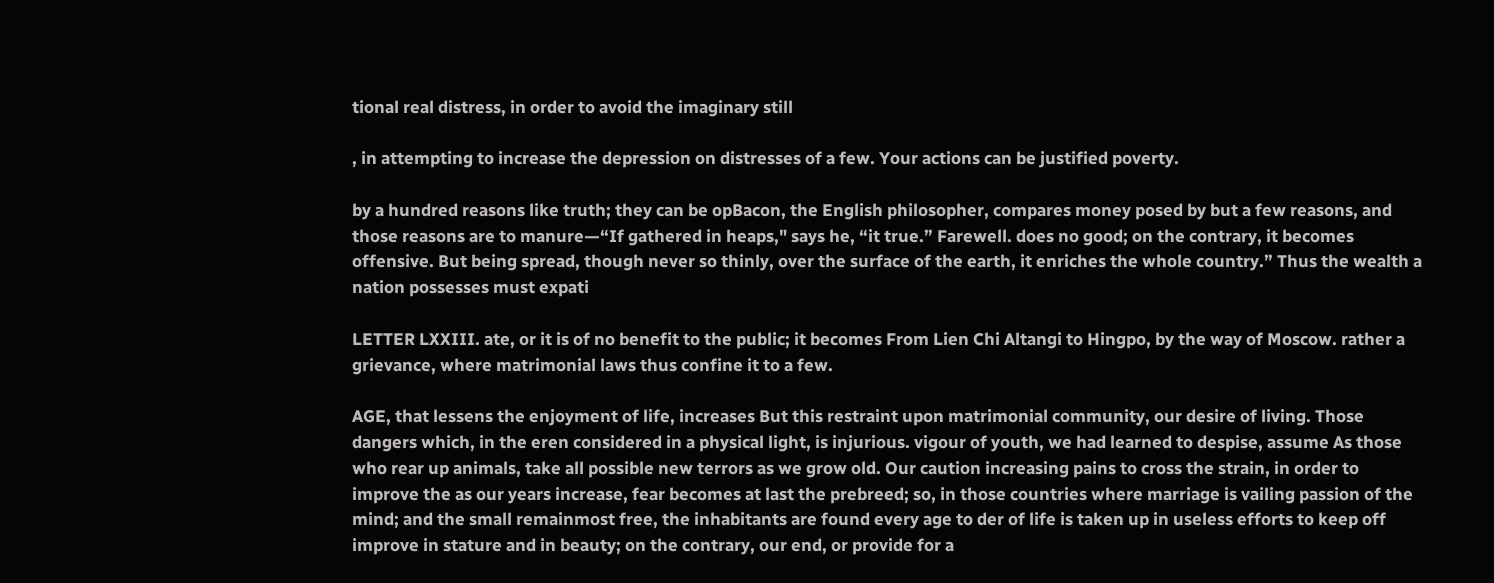tional real distress, in order to avoid the imaginary still

, in attempting to increase the depression on distresses of a few. Your actions can be justified poverty.

by a hundred reasons like truth; they can be opBacon, the English philosopher, compares money posed by but a few reasons, and those reasons are to manure—“If gathered in heaps," says he, “it true.” Farewell. does no good; on the contrary, it becomes offensive. But being spread, though never so thinly, over the surface of the earth, it enriches the whole country.” Thus the wealth a nation possesses must expati

LETTER LXXIII. ate, or it is of no benefit to the public; it becomes From Lien Chi Altangi to Hingpo, by the way of Moscow. rather a grievance, where matrimonial laws thus confine it to a few.

AGE, that lessens the enjoyment of life, increases But this restraint upon matrimonial community, our desire of living. Those dangers which, in the eren considered in a physical light, is injurious. vigour of youth, we had learned to despise, assume As those who rear up animals, take all possible new terrors as we grow old. Our caution increasing pains to cross the strain, in order to improve the as our years increase, fear becomes at last the prebreed; so, in those countries where marriage is vailing passion of the mind; and the small remainmost free, the inhabitants are found every age to der of life is taken up in useless efforts to keep off improve in stature and in beauty; on the contrary, our end, or provide for a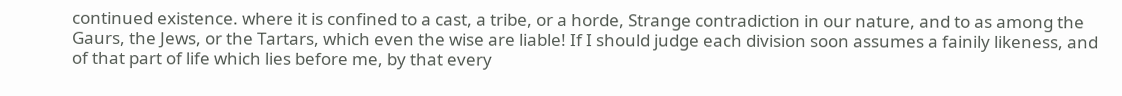continued existence. where it is confined to a cast, a tribe, or a horde, Strange contradiction in our nature, and to as among the Gaurs, the Jews, or the Tartars, which even the wise are liable! If I should judge each division soon assumes a fainily likeness, and of that part of life which lies before me, by that every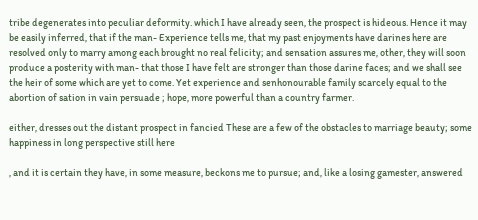tribe degenerates into peculiar deformity. which I have already seen, the prospect is hideous. Hence it may be easily inferred, that if the man- Experience tells me, that my past enjoyments have darines here are resolved only to marry among each brought no real felicity; and sensation assures me, other, they will soon produce a posterity with man- that those I have felt are stronger than those darine faces; and we shall see the heir of some which are yet to come. Yet experience and senhonourable family scarcely equal to the abortion of sation in vain persuade ; hope, more powerful than a country farmer.

either, dresses out the distant prospect in fancied These are a few of the obstacles to marriage beauty; some happiness in long perspective still here

, and it is certain they have, in some measure, beckons me to pursue; and, like a losing gamester, answered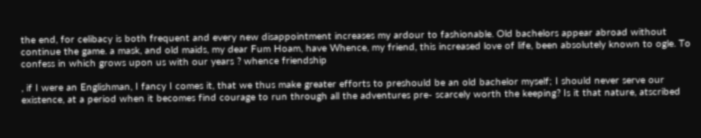the end, for celibacy is both frequent and every new disappointment increases my ardour to fashionable. Old bachelors appear abroad without continue the game. a mask, and old maids, my dear Fum Hoam, have Whence, my friend, this increased love of life, been absolutely known to ogle. To confess in which grows upon us with our years ? whence friendship

, if I were an Englishman, I fancy I comes it, that we thus make greater efforts to preshould be an old bachelor myself; I should never serve our existence, at a period when it becomes find courage to run through all the adventures pre- scarcely worth the keeping? Is it that nature, atscribed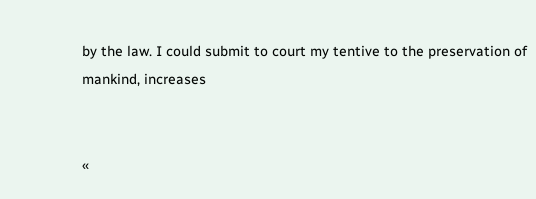by the law. I could submit to court my tentive to the preservation of mankind, increases


«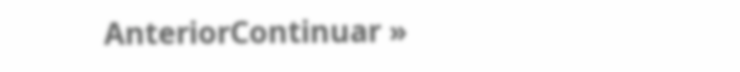AnteriorContinuar »